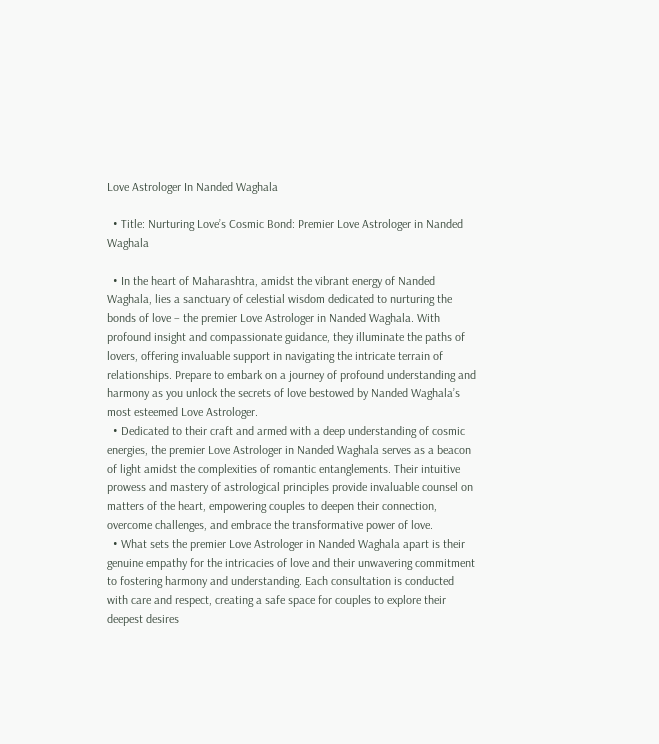Love Astrologer In Nanded Waghala

  • Title: Nurturing Love’s Cosmic Bond: Premier Love Astrologer in Nanded Waghala

  • In the heart of Maharashtra, amidst the vibrant energy of Nanded Waghala, lies a sanctuary of celestial wisdom dedicated to nurturing the bonds of love – the premier Love Astrologer in Nanded Waghala. With profound insight and compassionate guidance, they illuminate the paths of lovers, offering invaluable support in navigating the intricate terrain of relationships. Prepare to embark on a journey of profound understanding and harmony as you unlock the secrets of love bestowed by Nanded Waghala’s most esteemed Love Astrologer.
  • Dedicated to their craft and armed with a deep understanding of cosmic energies, the premier Love Astrologer in Nanded Waghala serves as a beacon of light amidst the complexities of romantic entanglements. Their intuitive prowess and mastery of astrological principles provide invaluable counsel on matters of the heart, empowering couples to deepen their connection, overcome challenges, and embrace the transformative power of love.
  • What sets the premier Love Astrologer in Nanded Waghala apart is their genuine empathy for the intricacies of love and their unwavering commitment to fostering harmony and understanding. Each consultation is conducted with care and respect, creating a safe space for couples to explore their deepest desires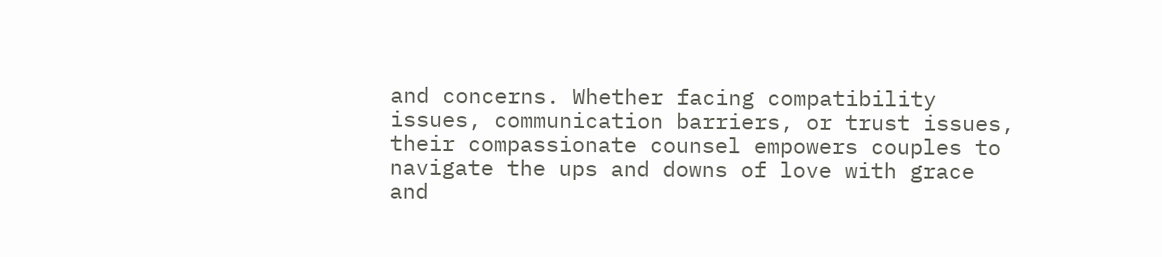and concerns. Whether facing compatibility issues, communication barriers, or trust issues, their compassionate counsel empowers couples to navigate the ups and downs of love with grace and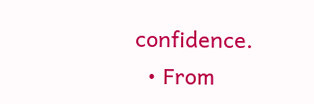confidence.
  • From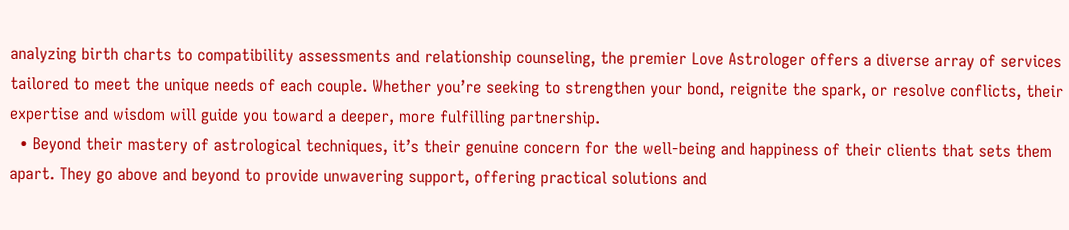analyzing birth charts to compatibility assessments and relationship counseling, the premier Love Astrologer offers a diverse array of services tailored to meet the unique needs of each couple. Whether you’re seeking to strengthen your bond, reignite the spark, or resolve conflicts, their expertise and wisdom will guide you toward a deeper, more fulfilling partnership.
  • Beyond their mastery of astrological techniques, it’s their genuine concern for the well-being and happiness of their clients that sets them apart. They go above and beyond to provide unwavering support, offering practical solutions and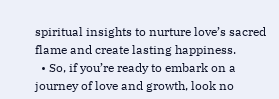spiritual insights to nurture love’s sacred flame and create lasting happiness.
  • So, if you’re ready to embark on a journey of love and growth, look no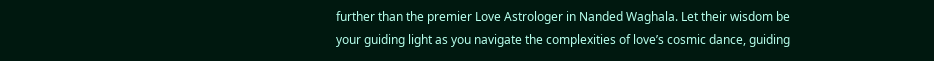further than the premier Love Astrologer in Nanded Waghala. Let their wisdom be your guiding light as you navigate the complexities of love’s cosmic dance, guiding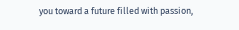you toward a future filled with passion,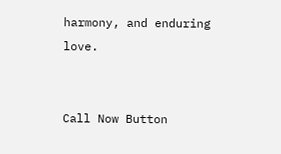harmony, and enduring love.


Call Now Button